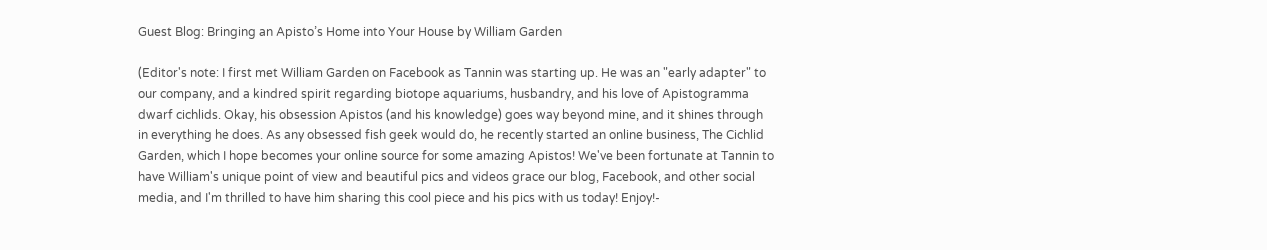Guest Blog: Bringing an Apisto’s Home into Your House by William Garden

(Editor's note: I first met William Garden on Facebook as Tannin was starting up. He was an "early adapter" to our company, and a kindred spirit regarding biotope aquariums, husbandry, and his love of Apistogramma dwarf cichlids. Okay, his obsession Apistos (and his knowledge) goes way beyond mine, and it shines through in everything he does. As any obsessed fish geek would do, he recently started an online business, The Cichlid Garden, which I hope becomes your online source for some amazing Apistos! We've been fortunate at Tannin to have William's unique point of view and beautiful pics and videos grace our blog, Facebook, and other social media, and I'm thrilled to have him sharing this cool piece and his pics with us today! Enjoy!-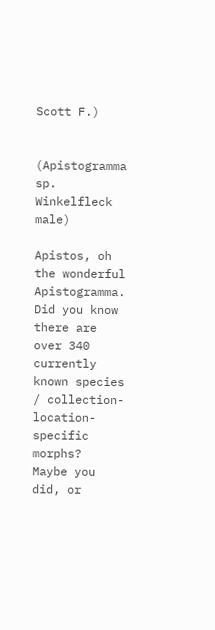Scott F.)


(Apistogramma sp. Winkelfleck male)

Apistos, oh the wonderful Apistogramma.  Did you know there are over 340 currently known species / collection-location-specific morphs?  Maybe you did, or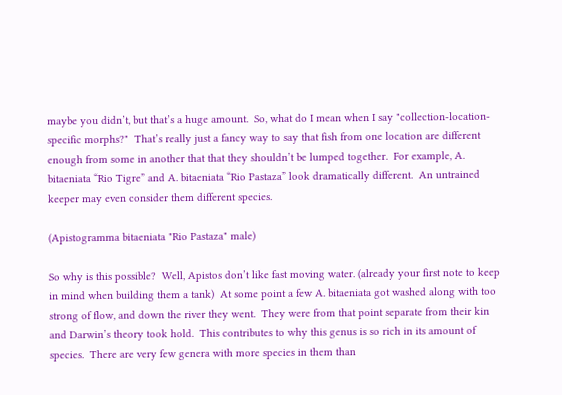maybe you didn’t, but that’s a huge amount.  So, what do I mean when I say "collection-location-specific morphs?"  That’s really just a fancy way to say that fish from one location are different enough from some in another that that they shouldn’t be lumped together.  For example, A. bitaeniata “Rio Tigre” and A. bitaeniata “Rio Pastaza” look dramatically different.  An untrained keeper may even consider them different species.

(Apistogramma bitaeniata "Rio Pastaza" male)

So why is this possible?  Well, Apistos don’t like fast moving water. (already your first note to keep in mind when building them a tank)  At some point a few A. bitaeniata got washed along with too strong of flow, and down the river they went.  They were from that point separate from their kin and Darwin’s theory took hold.  This contributes to why this genus is so rich in its amount of species.  There are very few genera with more species in them than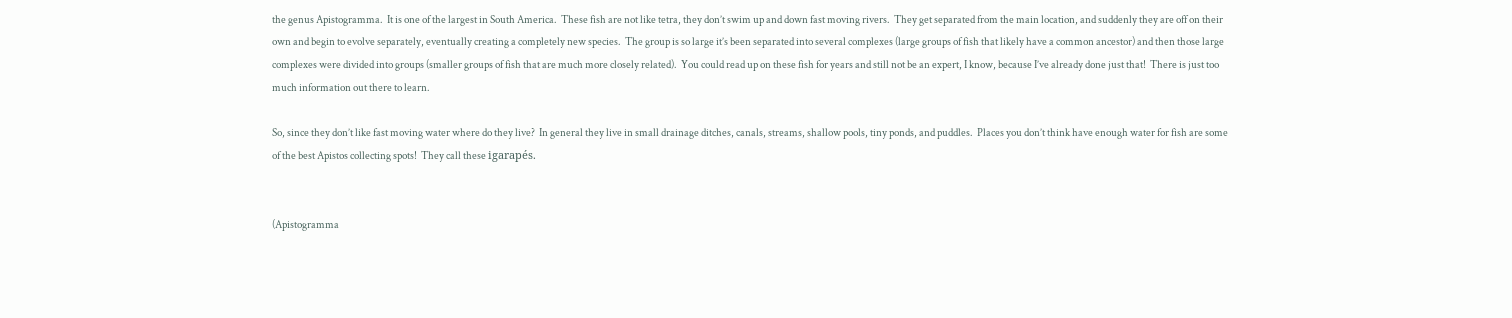the genus Apistogramma.  It is one of the largest in South America.  These fish are not like tetra, they don’t swim up and down fast moving rivers.  They get separated from the main location, and suddenly they are off on their own and begin to evolve separately, eventually creating a completely new species.  The group is so large it’s been separated into several complexes (large groups of fish that likely have a common ancestor) and then those large complexes were divided into groups (smaller groups of fish that are much more closely related).  You could read up on these fish for years and still not be an expert, I know, because I’ve already done just that!  There is just too much information out there to learn.

So, since they don’t like fast moving water where do they live?  In general they live in small drainage ditches, canals, streams, shallow pools, tiny ponds, and puddles.  Places you don’t think have enough water for fish are some of the best Apistos collecting spots!  They call these igarapés.


(Apistogramma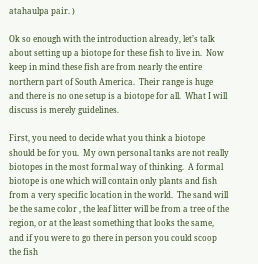atahaulpa pair. )

Ok so enough with the introduction already, let’s talk about setting up a biotope for these fish to live in.  Now keep in mind these fish are from nearly the entire northern part of South America.  Their range is huge and there is no one setup is a biotope for all.  What I will discuss is merely guidelines.

First, you need to decide what you think a biotope should be for you.  My own personal tanks are not really biotopes in the most formal way of thinking.  A formal biotope is one which will contain only plants and fish from a very specific location in the world.  The sand will be the same color , the leaf litter will be from a tree of the region, or at the least something that looks the same, and if you were to go there in person you could scoop the fish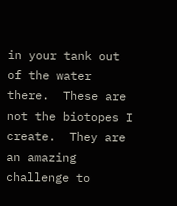in your tank out of the water there.  These are not the biotopes I create.  They are an amazing challenge to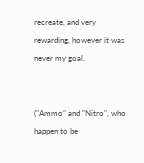recreate, and very rewarding, however it was never my goal.


("Ammo" and "Nitro", who happen to be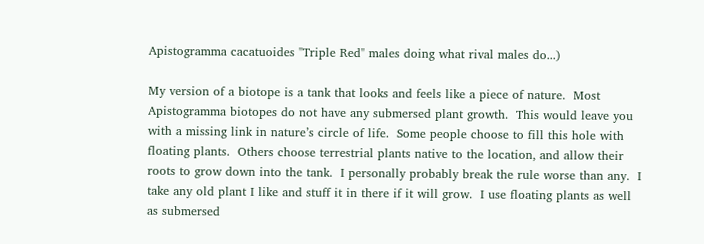Apistogramma cacatuoides "Triple Red" males doing what rival males do...)

My version of a biotope is a tank that looks and feels like a piece of nature.  Most Apistogramma biotopes do not have any submersed plant growth.  This would leave you with a missing link in nature’s circle of life.  Some people choose to fill this hole with floating plants.  Others choose terrestrial plants native to the location, and allow their roots to grow down into the tank.  I personally probably break the rule worse than any.  I take any old plant I like and stuff it in there if it will grow.  I use floating plants as well as submersed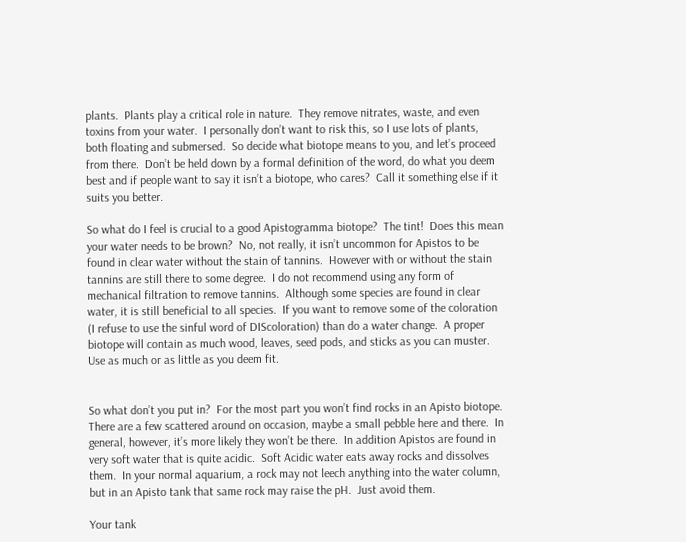plants.  Plants play a critical role in nature.  They remove nitrates, waste, and even toxins from your water.  I personally don’t want to risk this, so I use lots of plants, both floating and submersed.  So decide what biotope means to you, and let’s proceed from there.  Don’t be held down by a formal definition of the word, do what you deem best and if people want to say it isn’t a biotope, who cares?  Call it something else if it suits you better.

So what do I feel is crucial to a good Apistogramma biotope?  The tint!  Does this mean your water needs to be brown?  No, not really, it isn’t uncommon for Apistos to be found in clear water without the stain of tannins.  However with or without the stain tannins are still there to some degree.  I do not recommend using any form of mechanical filtration to remove tannins.  Although some species are found in clear water, it is still beneficial to all species.  If you want to remove some of the coloration (I refuse to use the sinful word of DIScoloration) than do a water change.  A proper biotope will contain as much wood, leaves, seed pods, and sticks as you can muster.  Use as much or as little as you deem fit.


So what don’t you put in?  For the most part you won’t find rocks in an Apisto biotope.  There are a few scattered around on occasion, maybe a small pebble here and there.  In general, however, it’s more likely they won’t be there.  In addition Apistos are found in very soft water that is quite acidic.  Soft Acidic water eats away rocks and dissolves them.  In your normal aquarium, a rock may not leech anything into the water column, but in an Apisto tank that same rock may raise the pH.  Just avoid them.

Your tank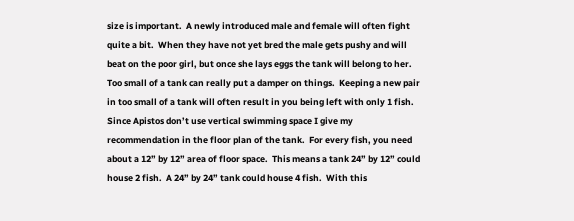size is important.  A newly introduced male and female will often fight quite a bit.  When they have not yet bred the male gets pushy and will beat on the poor girl, but once she lays eggs the tank will belong to her.  Too small of a tank can really put a damper on things.  Keeping a new pair in too small of a tank will often result in you being left with only 1 fish.   Since Apistos don’t use vertical swimming space I give my recommendation in the floor plan of the tank.  For every fish, you need about a 12” by 12” area of floor space.  This means a tank 24” by 12” could house 2 fish.  A 24” by 24” tank could house 4 fish.  With this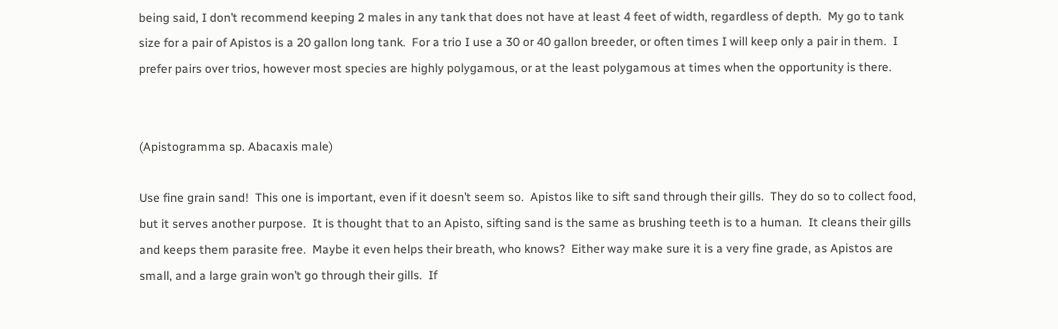being said, I don’t recommend keeping 2 males in any tank that does not have at least 4 feet of width, regardless of depth.  My go to tank size for a pair of Apistos is a 20 gallon long tank.  For a trio I use a 30 or 40 gallon breeder, or often times I will keep only a pair in them.  I prefer pairs over trios, however most species are highly polygamous, or at the least polygamous at times when the opportunity is there.


(Apistogramma sp. Abacaxis male)

Use fine grain sand!  This one is important, even if it doesn’t seem so.  Apistos like to sift sand through their gills.  They do so to collect food, but it serves another purpose.  It is thought that to an Apisto, sifting sand is the same as brushing teeth is to a human.  It cleans their gills and keeps them parasite free.  Maybe it even helps their breath, who knows?  Either way make sure it is a very fine grade, as Apistos are small, and a large grain won’t go through their gills.  If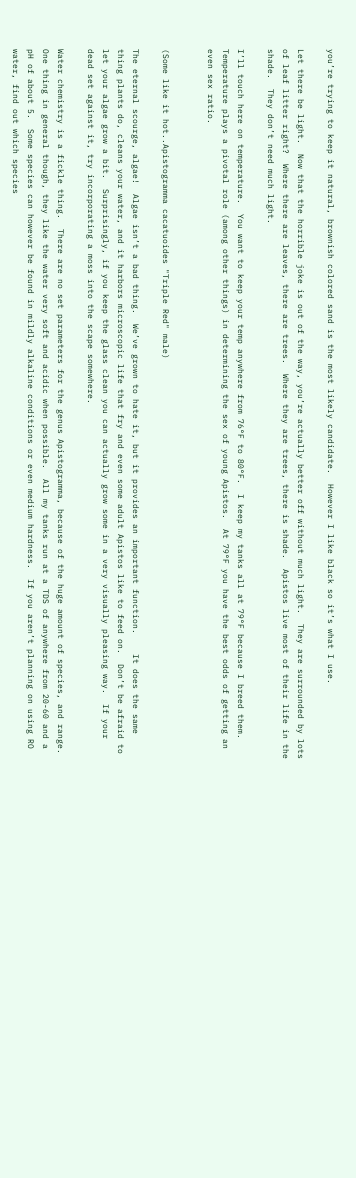you’re trying to keep it natural, brownish colored sand is the most likely candidate.  However I like black so it’s what I use.

Let there be light.  Now that the horrible joke is out of the way, you’re actually better off without much light.  They are surrounded by lots of leaf litter right?  Where there are leaves, there are trees.  Where they are trees, there is shade.  Apistos live most of their life in the shade.  They don’t need much light.

I’ll touch here on temperature.  You want to keep your temp anywhere from 76°F to 80°F.  I keep my tanks all at 79°F because I breed them.  Temperature plays a pivotal role (among other things) in determining the sex of young Apistos.  At 79°F you have the best odds of getting an even sex ratio.


(Some like it hot..Apistogramma cacatuoides "Triple Red" male)

The eternal scourge, algae!  Algae isn’t a bad thing.  We’ve grown to hate it, but it provides an important function.    It does the same thing plants do, cleans your water, and it harbors microscopic life that fry and even some adult Apistos like to feed on.  Don’t be afraid to let your algae grow a bit.  Surprisingly, if you keep the glass clean you can actually grow some in a very visually pleasing way.  If your dead set against it, try incorporating a moss into the scape somewhere.

Water chemistry is a fickle thing.  There are no set parameters for the genus Apistogramma, because of the huge amount of species, and range.  One thing in general though, they like the water very soft and acidic when possible.  All my tanks run at a TDS of anywhere from 20-60 and a pH of about 5.  Some species can however be found in mildly alkaline conditions or even medium hardness.  If you aren’t planning on using RO water, find out which species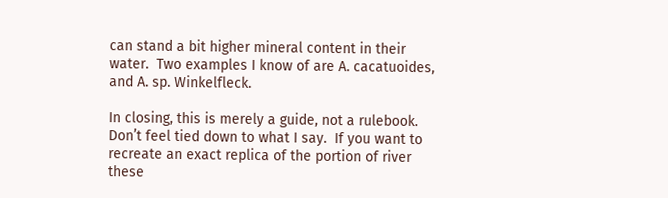can stand a bit higher mineral content in their water.  Two examples I know of are A. cacatuoides, and A. sp. Winkelfleck.

In closing, this is merely a guide, not a rulebook.  Don’t feel tied down to what I say.  If you want to recreate an exact replica of the portion of river these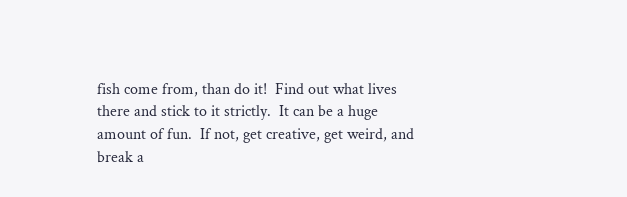fish come from, than do it!  Find out what lives there and stick to it strictly.  It can be a huge amount of fun.  If not, get creative, get weird, and break a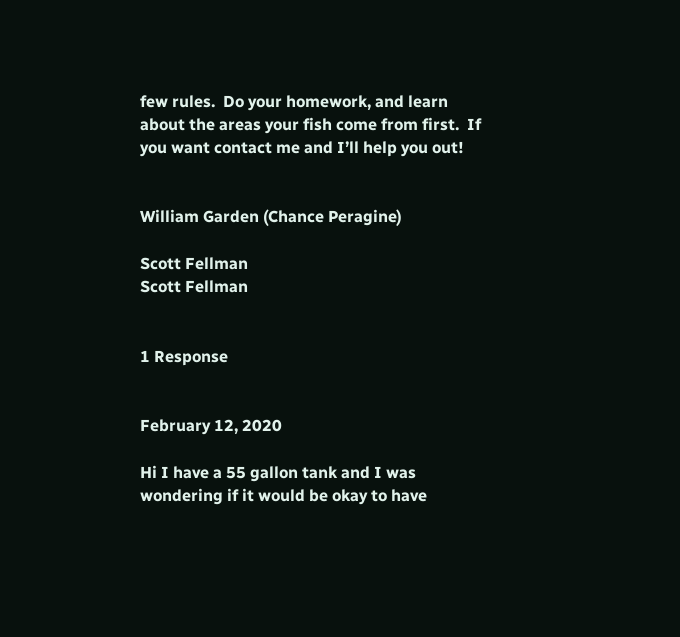few rules.  Do your homework, and learn about the areas your fish come from first.  If you want contact me and I’ll help you out!


William Garden (Chance Peragine)

Scott Fellman
Scott Fellman


1 Response


February 12, 2020

Hi I have a 55 gallon tank and I was wondering if it would be okay to have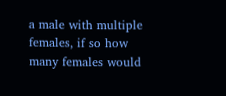a male with multiple females, if so how many females would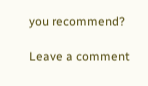you recommend?

Leave a comment